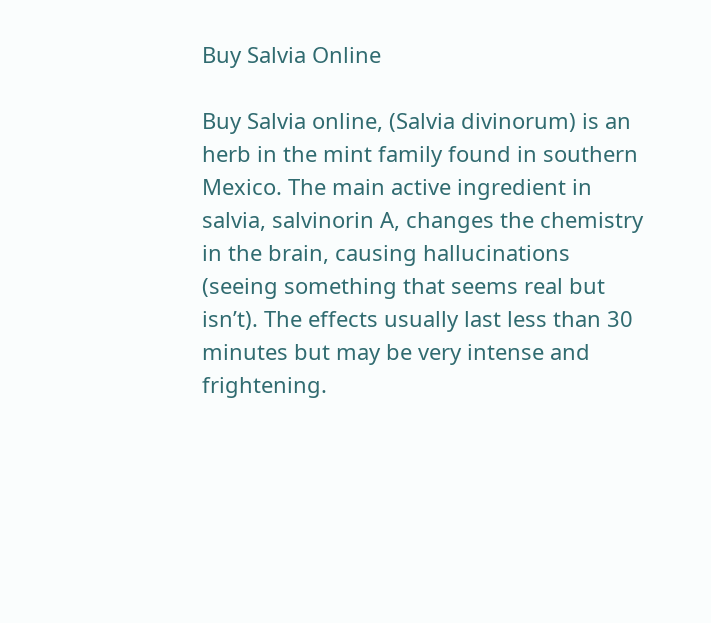Buy Salvia Online

Buy Salvia online, (Salvia divinorum) is an herb in the mint family found in southern Mexico. The main active ingredient in salvia, salvinorin A, changes the chemistry in the brain, causing hallucinations (seeing something that seems real but isn’t). The effects usually last less than 30 minutes but may be very intense and frightening.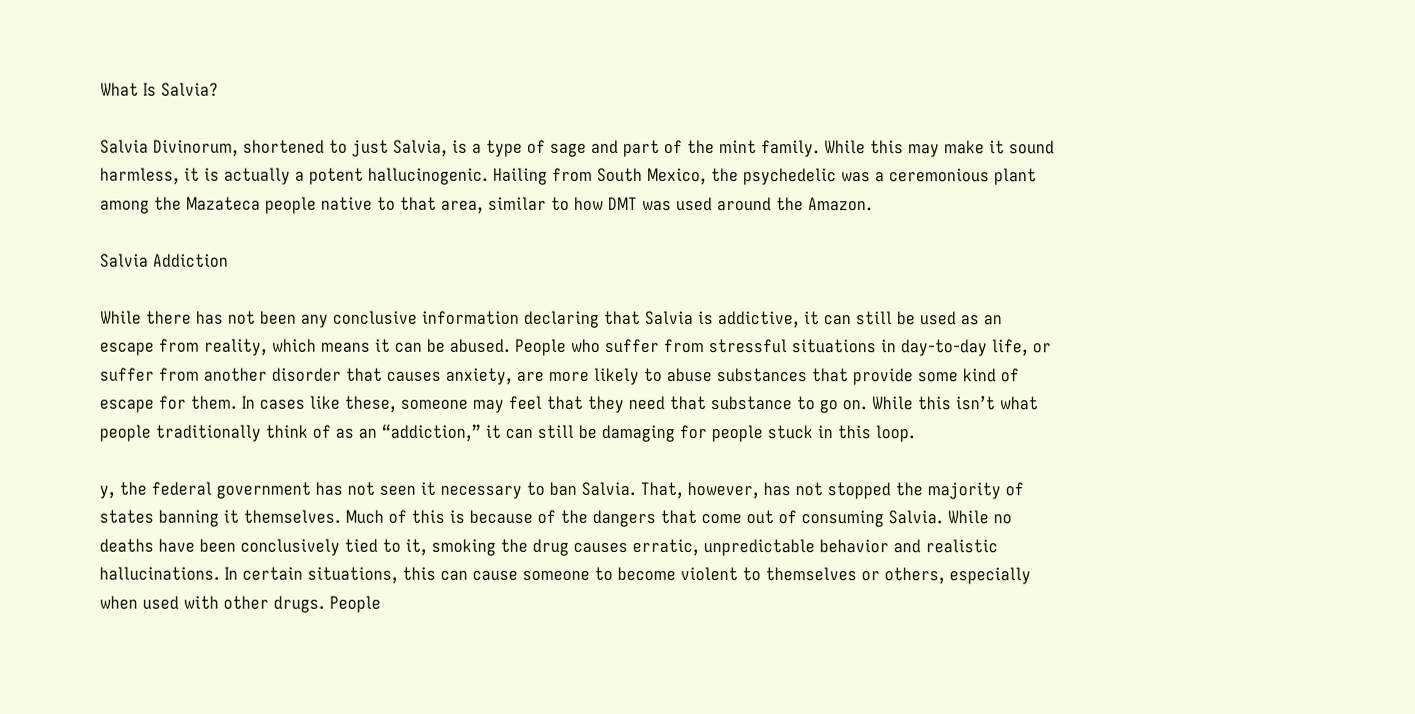What Is Salvia?

Salvia Divinorum, shortened to just Salvia, is a type of sage and part of the mint family. While this may make it sound harmless, it is actually a potent hallucinogenic. Hailing from South Mexico, the psychedelic was a ceremonious plant among the Mazateca people native to that area, similar to how DMT was used around the Amazon.

Salvia Addiction

While there has not been any conclusive information declaring that Salvia is addictive, it can still be used as an escape from reality, which means it can be abused. People who suffer from stressful situations in day-to-day life, or suffer from another disorder that causes anxiety, are more likely to abuse substances that provide some kind of escape for them. In cases like these, someone may feel that they need that substance to go on. While this isn’t what people traditionally think of as an “addiction,” it can still be damaging for people stuck in this loop.

y, the federal government has not seen it necessary to ban Salvia. That, however, has not stopped the majority of states banning it themselves. Much of this is because of the dangers that come out of consuming Salvia. While no deaths have been conclusively tied to it, smoking the drug causes erratic, unpredictable behavior and realistic hallucinations. In certain situations, this can cause someone to become violent to themselves or others, especially when used with other drugs. People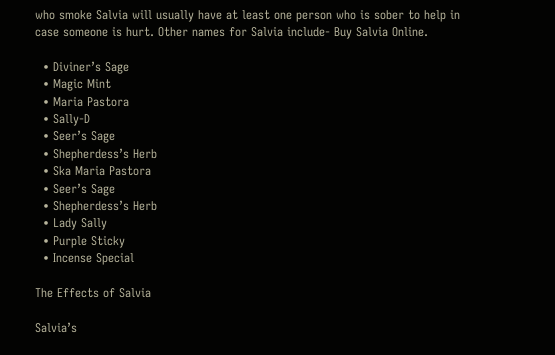who smoke Salvia will usually have at least one person who is sober to help in case someone is hurt. Other names for Salvia include- Buy Salvia Online.

  • Diviner’s Sage
  • Magic Mint
  • Maria Pastora
  • Sally-D
  • Seer’s Sage
  • Shepherdess’s Herb
  • Ska Maria Pastora
  • Seer’s Sage
  • Shepherdess’s Herb
  • Lady Sally
  • Purple Sticky
  • Incense Special

The Effects of Salvia

Salvia’s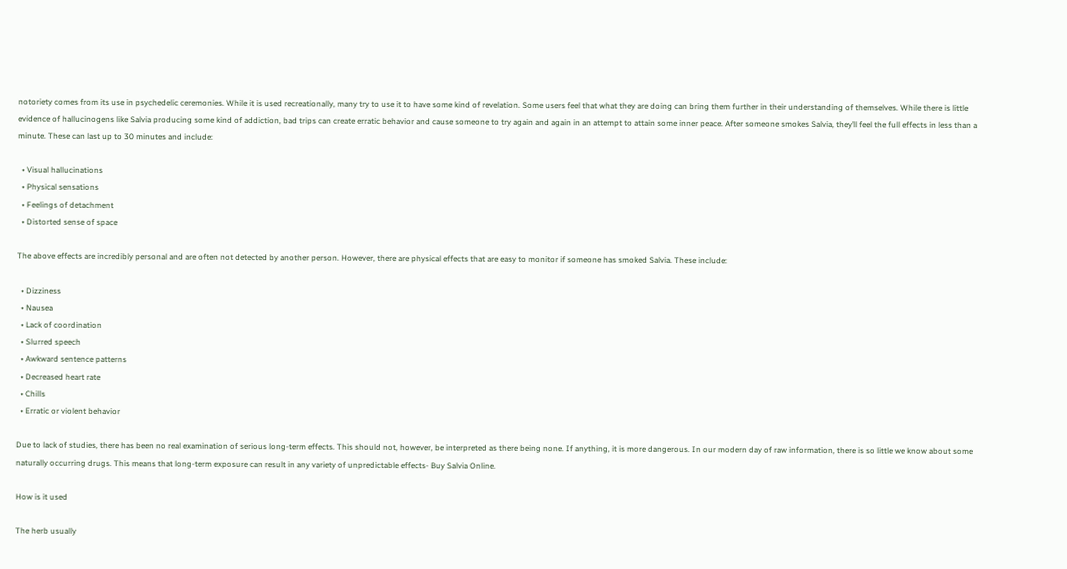notoriety comes from its use in psychedelic ceremonies. While it is used recreationally, many try to use it to have some kind of revelation. Some users feel that what they are doing can bring them further in their understanding of themselves. While there is little evidence of hallucinogens like Salvia producing some kind of addiction, bad trips can create erratic behavior and cause someone to try again and again in an attempt to attain some inner peace. After someone smokes Salvia, they’ll feel the full effects in less than a minute. These can last up to 30 minutes and include:

  • Visual hallucinations
  • Physical sensations
  • Feelings of detachment
  • Distorted sense of space

The above effects are incredibly personal and are often not detected by another person. However, there are physical effects that are easy to monitor if someone has smoked Salvia. These include:

  • Dizziness
  • Nausea
  • Lack of coordination
  • Slurred speech
  • Awkward sentence patterns
  • Decreased heart rate
  • Chills
  • Erratic or violent behavior

Due to lack of studies, there has been no real examination of serious long-term effects. This should not, however, be interpreted as there being none. If anything, it is more dangerous. In our modern day of raw information, there is so little we know about some naturally occurring drugs. This means that long-term exposure can result in any variety of unpredictable effects- Buy Salvia Online.

How is it used

The herb usually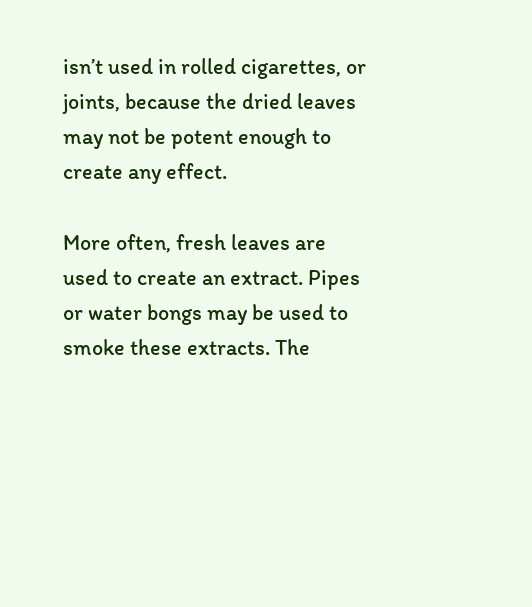isn’t used in rolled cigarettes, or joints, because the dried leaves may not be potent enough to create any effect.

More often, fresh leaves are used to create an extract. Pipes or water bongs may be used to smoke these extracts. The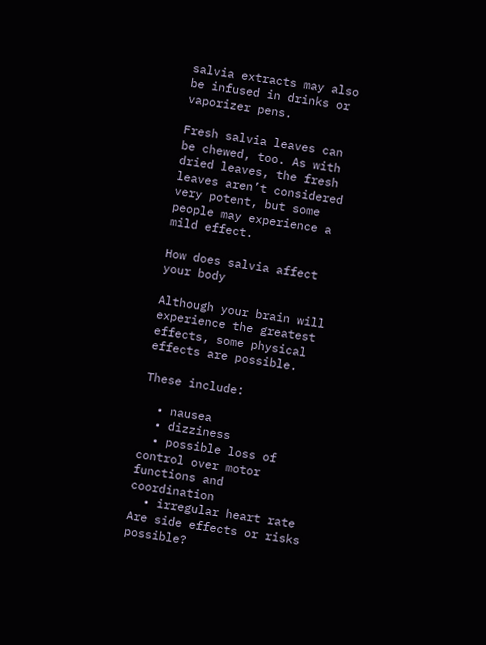salvia extracts may also be infused in drinks or vaporizer pens.

Fresh salvia leaves can be chewed, too. As with dried leaves, the fresh leaves aren’t considered very potent, but some people may experience a mild effect.

How does salvia affect your body

Although your brain will experience the greatest effects, some physical effects are possible.

These include:

  • nausea
  • dizziness
  • possible loss of control over motor functions and coordination
  • irregular heart rate
Are side effects or risks possible?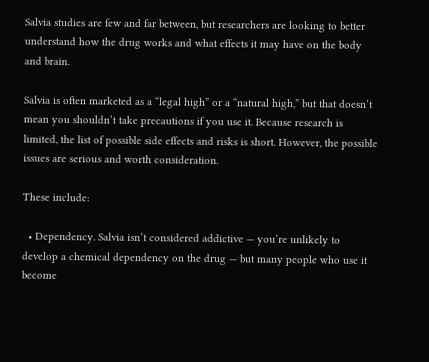Salvia studies are few and far between, but researchers are looking to better understand how the drug works and what effects it may have on the body and brain.

Salvia is often marketed as a “legal high” or a “natural high,” but that doesn’t mean you shouldn’t take precautions if you use it. Because research is limited, the list of possible side effects and risks is short. However, the possible issues are serious and worth consideration.

These include:

  • Dependency. Salvia isn’t considered addictive — you’re unlikely to develop a chemical dependency on the drug — but many people who use it become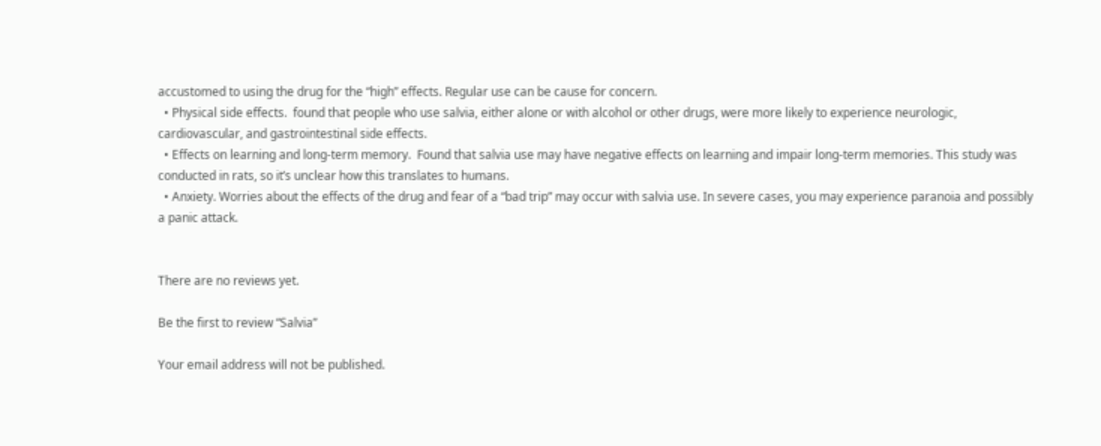accustomed to using the drug for the “high” effects. Regular use can be cause for concern.
  • Physical side effects.  found that people who use salvia, either alone or with alcohol or other drugs, were more likely to experience neurologic, cardiovascular, and gastrointestinal side effects.
  • Effects on learning and long-term memory.  Found that salvia use may have negative effects on learning and impair long-term memories. This study was conducted in rats, so it’s unclear how this translates to humans.
  • Anxiety. Worries about the effects of the drug and fear of a “bad trip” may occur with salvia use. In severe cases, you may experience paranoia and possibly a panic attack.


There are no reviews yet.

Be the first to review “Salvia”

Your email address will not be published.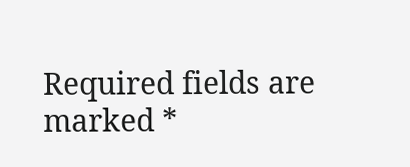Required fields are marked *